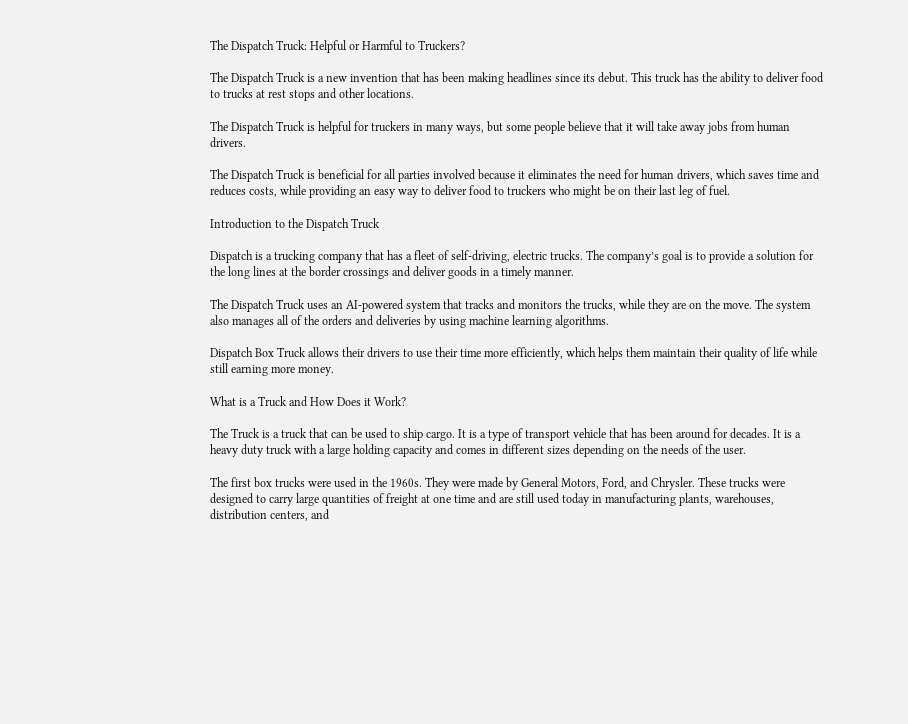The Dispatch Truck: Helpful or Harmful to Truckers?

The Dispatch Truck is a new invention that has been making headlines since its debut. This truck has the ability to deliver food to trucks at rest stops and other locations.

The Dispatch Truck is helpful for truckers in many ways, but some people believe that it will take away jobs from human drivers.

The Dispatch Truck is beneficial for all parties involved because it eliminates the need for human drivers, which saves time and reduces costs, while providing an easy way to deliver food to truckers who might be on their last leg of fuel.

Introduction to the Dispatch Truck

Dispatch is a trucking company that has a fleet of self-driving, electric trucks. The company’s goal is to provide a solution for the long lines at the border crossings and deliver goods in a timely manner.

The Dispatch Truck uses an AI-powered system that tracks and monitors the trucks, while they are on the move. The system also manages all of the orders and deliveries by using machine learning algorithms.

Dispatch Box Truck allows their drivers to use their time more efficiently, which helps them maintain their quality of life while still earning more money.

What is a Truck and How Does it Work?

The Truck is a truck that can be used to ship cargo. It is a type of transport vehicle that has been around for decades. It is a heavy duty truck with a large holding capacity and comes in different sizes depending on the needs of the user.

The first box trucks were used in the 1960s. They were made by General Motors, Ford, and Chrysler. These trucks were designed to carry large quantities of freight at one time and are still used today in manufacturing plants, warehouses, distribution centers, and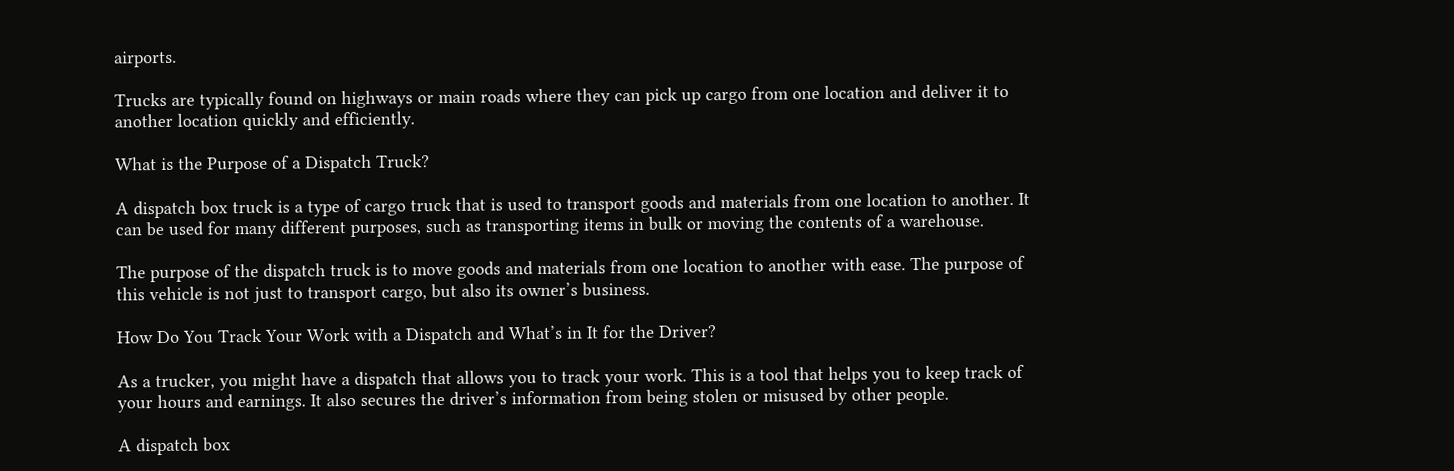airports.

Trucks are typically found on highways or main roads where they can pick up cargo from one location and deliver it to another location quickly and efficiently.

What is the Purpose of a Dispatch Truck?

A dispatch box truck is a type of cargo truck that is used to transport goods and materials from one location to another. It can be used for many different purposes, such as transporting items in bulk or moving the contents of a warehouse.

The purpose of the dispatch truck is to move goods and materials from one location to another with ease. The purpose of this vehicle is not just to transport cargo, but also its owner’s business.

How Do You Track Your Work with a Dispatch and What’s in It for the Driver?

As a trucker, you might have a dispatch that allows you to track your work. This is a tool that helps you to keep track of your hours and earnings. It also secures the driver’s information from being stolen or misused by other people.

A dispatch box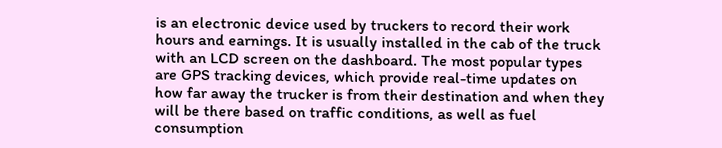is an electronic device used by truckers to record their work hours and earnings. It is usually installed in the cab of the truck with an LCD screen on the dashboard. The most popular types are GPS tracking devices, which provide real-time updates on how far away the trucker is from their destination and when they will be there based on traffic conditions, as well as fuel consumption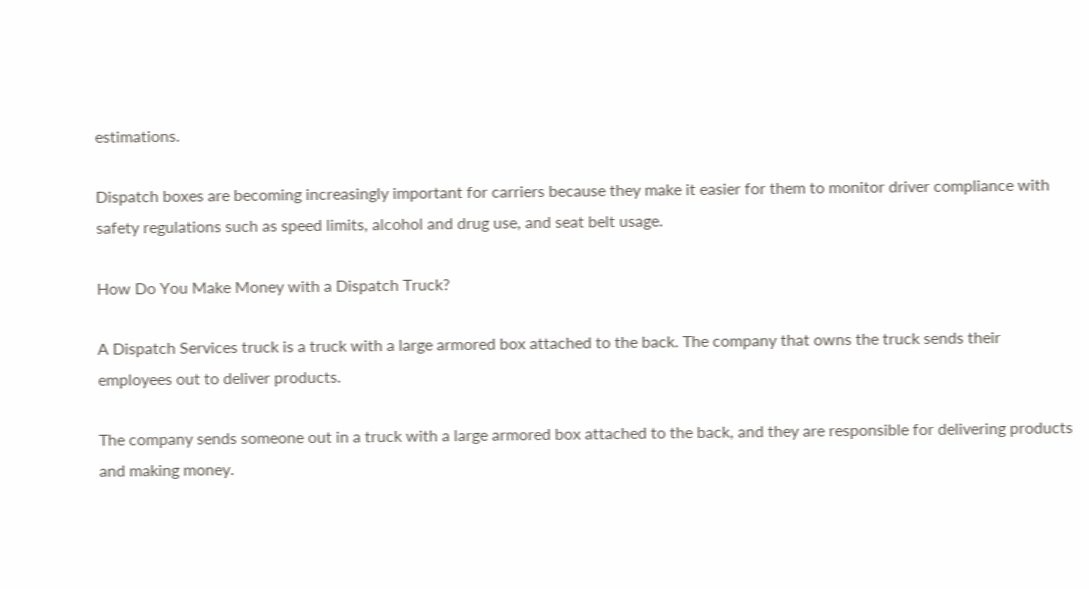estimations.

Dispatch boxes are becoming increasingly important for carriers because they make it easier for them to monitor driver compliance with safety regulations such as speed limits, alcohol and drug use, and seat belt usage.

How Do You Make Money with a Dispatch Truck?

A Dispatch Services truck is a truck with a large armored box attached to the back. The company that owns the truck sends their employees out to deliver products.

The company sends someone out in a truck with a large armored box attached to the back, and they are responsible for delivering products and making money.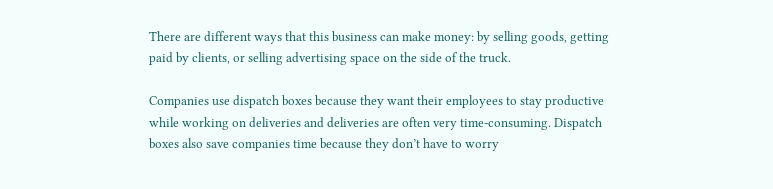There are different ways that this business can make money: by selling goods, getting paid by clients, or selling advertising space on the side of the truck.

Companies use dispatch boxes because they want their employees to stay productive while working on deliveries and deliveries are often very time-consuming. Dispatch boxes also save companies time because they don’t have to worry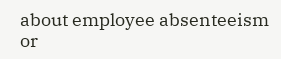about employee absenteeism or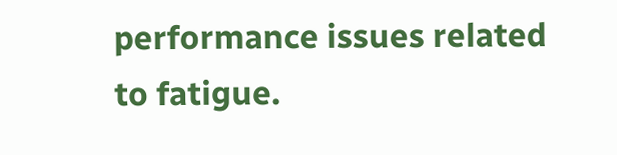performance issues related to fatigue.